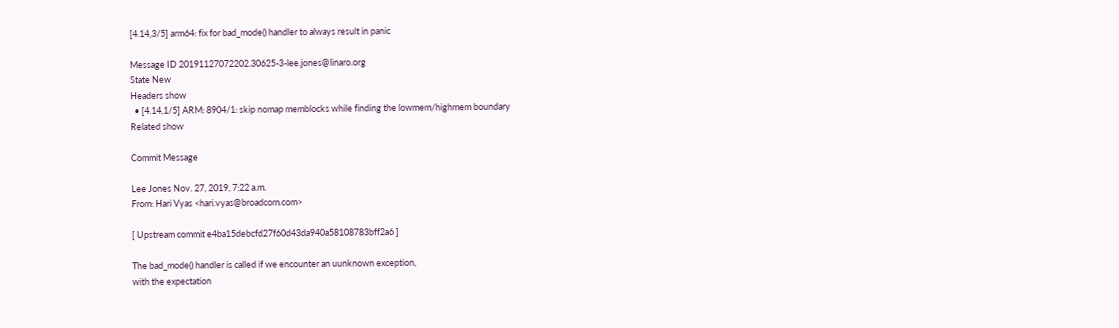[4.14,3/5] arm64: fix for bad_mode() handler to always result in panic

Message ID 20191127072202.30625-3-lee.jones@linaro.org
State New
Headers show
  • [4.14,1/5] ARM: 8904/1: skip nomap memblocks while finding the lowmem/highmem boundary
Related show

Commit Message

Lee Jones Nov. 27, 2019, 7:22 a.m.
From: Hari Vyas <hari.vyas@broadcom.com>

[ Upstream commit e4ba15debcfd27f60d43da940a58108783bff2a6 ]

The bad_mode() handler is called if we encounter an uunknown exception,
with the expectation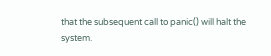that the subsequent call to panic() will halt the
system.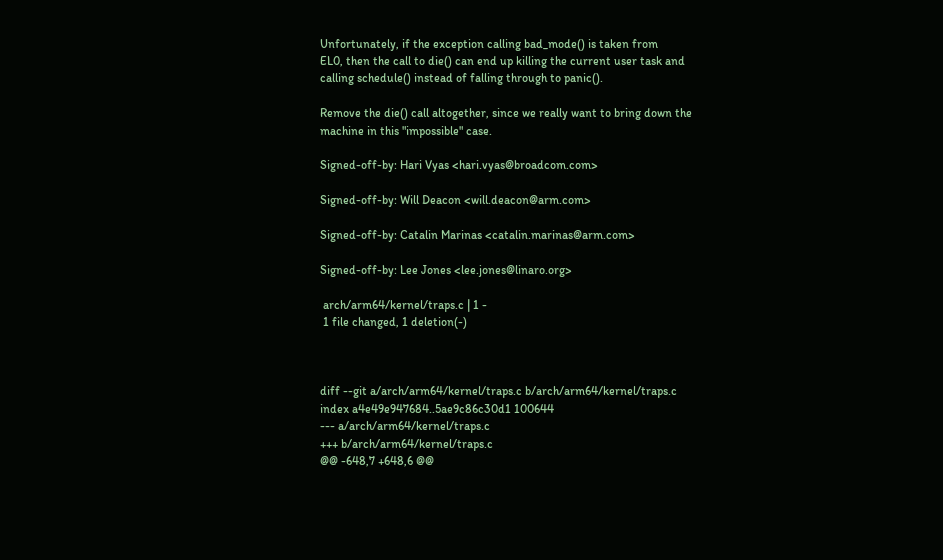Unfortunately, if the exception calling bad_mode() is taken from
EL0, then the call to die() can end up killing the current user task and
calling schedule() instead of falling through to panic().

Remove the die() call altogether, since we really want to bring down the
machine in this "impossible" case.

Signed-off-by: Hari Vyas <hari.vyas@broadcom.com>

Signed-off-by: Will Deacon <will.deacon@arm.com>

Signed-off-by: Catalin Marinas <catalin.marinas@arm.com>

Signed-off-by: Lee Jones <lee.jones@linaro.org>

 arch/arm64/kernel/traps.c | 1 -
 1 file changed, 1 deletion(-)



diff --git a/arch/arm64/kernel/traps.c b/arch/arm64/kernel/traps.c
index a4e49e947684..5ae9c86c30d1 100644
--- a/arch/arm64/kernel/traps.c
+++ b/arch/arm64/kernel/traps.c
@@ -648,7 +648,6 @@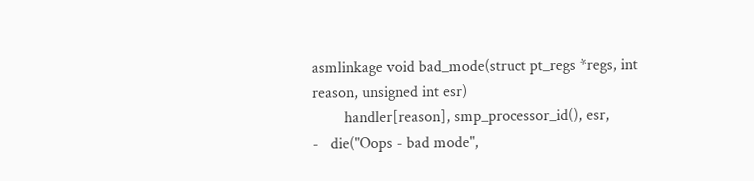asmlinkage void bad_mode(struct pt_regs *regs, int reason, unsigned int esr)
        handler[reason], smp_processor_id(), esr,
-   die("Oops - bad mode",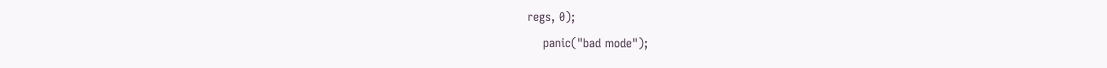regs, 0);
    panic("bad mode");